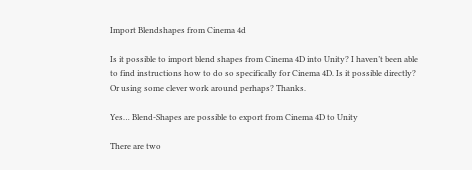Import Blendshapes from Cinema 4d

Is it possible to import blend shapes from Cinema 4D into Unity? I haven’t been able to find instructions how to do so specifically for Cinema 4D. Is it possible directly? Or using some clever work around perhaps? Thanks.

Yes… Blend-Shapes are possible to export from Cinema 4D to Unity

There are two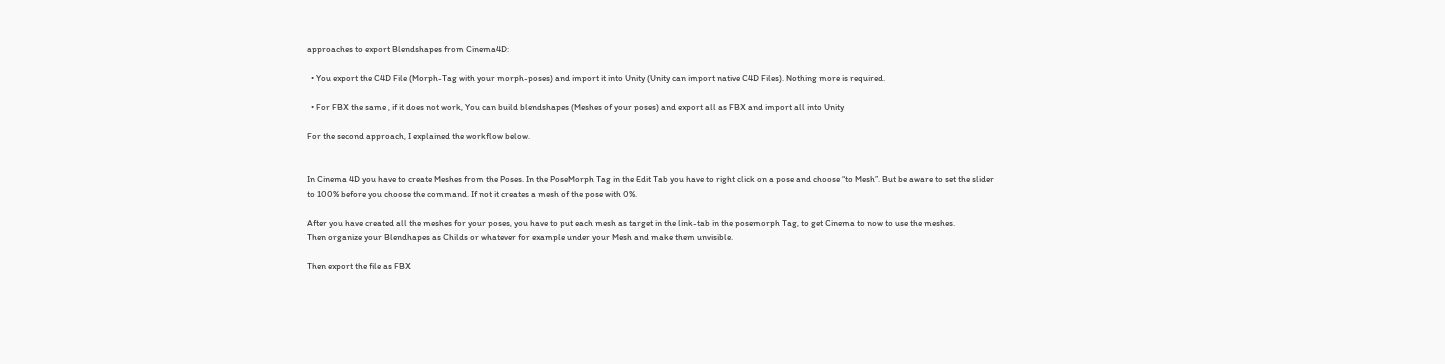approaches to export Blendshapes from Cinema4D:

  • You export the C4D File (Morph-Tag with your morph-poses) and import it into Unity (Unity can import native C4D Files). Nothing more is required.

  • For FBX the same , if it does not work, You can build blendshapes (Meshes of your poses) and export all as FBX and import all into Unity

For the second approach, I explained the workflow below.


In Cinema 4D you have to create Meshes from the Poses. In the PoseMorph Tag in the Edit Tab you have to right click on a pose and choose “to Mesh”. But be aware to set the slider to 100% before you choose the command. If not it creates a mesh of the pose with 0%.

After you have created all the meshes for your poses, you have to put each mesh as target in the link-tab in the posemorph Tag, to get Cinema to now to use the meshes.
Then organize your Blendhapes as Childs or whatever for example under your Mesh and make them unvisible.

Then export the file as FBX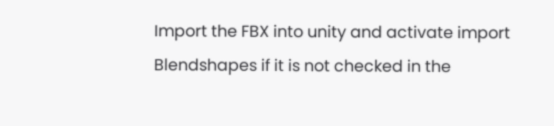Import the FBX into unity and activate import Blendshapes if it is not checked in the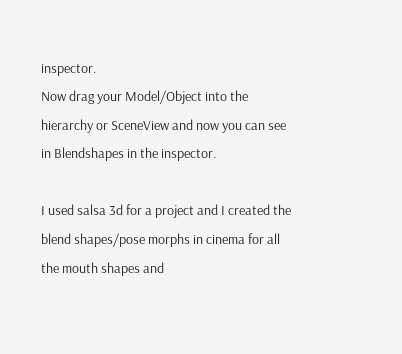inspector.
Now drag your Model/Object into the hierarchy or SceneView and now you can see in Blendshapes in the inspector.

I used salsa 3d for a project and I created the blend shapes/pose morphs in cinema for all the mouth shapes and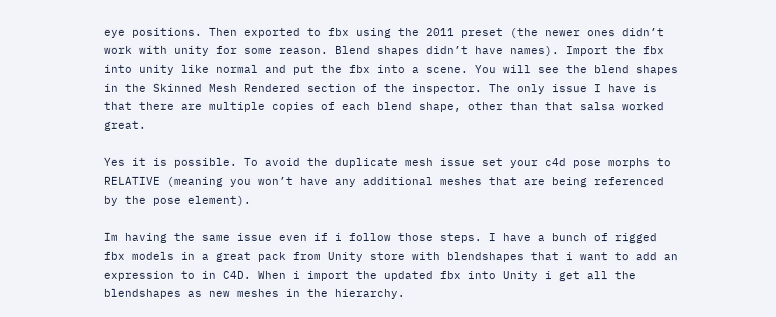eye positions. Then exported to fbx using the 2011 preset (the newer ones didn’t work with unity for some reason. Blend shapes didn’t have names). Import the fbx into unity like normal and put the fbx into a scene. You will see the blend shapes in the Skinned Mesh Rendered section of the inspector. The only issue I have is that there are multiple copies of each blend shape, other than that salsa worked great.

Yes it is possible. To avoid the duplicate mesh issue set your c4d pose morphs to RELATIVE (meaning you won’t have any additional meshes that are being referenced by the pose element).

Im having the same issue even if i follow those steps. I have a bunch of rigged fbx models in a great pack from Unity store with blendshapes that i want to add an expression to in C4D. When i import the updated fbx into Unity i get all the blendshapes as new meshes in the hierarchy.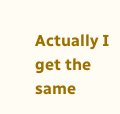Actually I get the same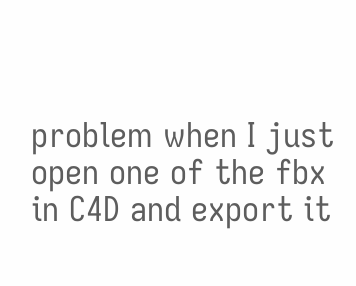problem when I just open one of the fbx in C4D and export it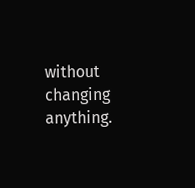without changing anything.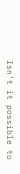Isn’t it possible to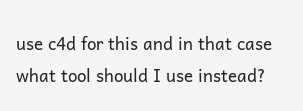use c4d for this and in that case what tool should I use instead?